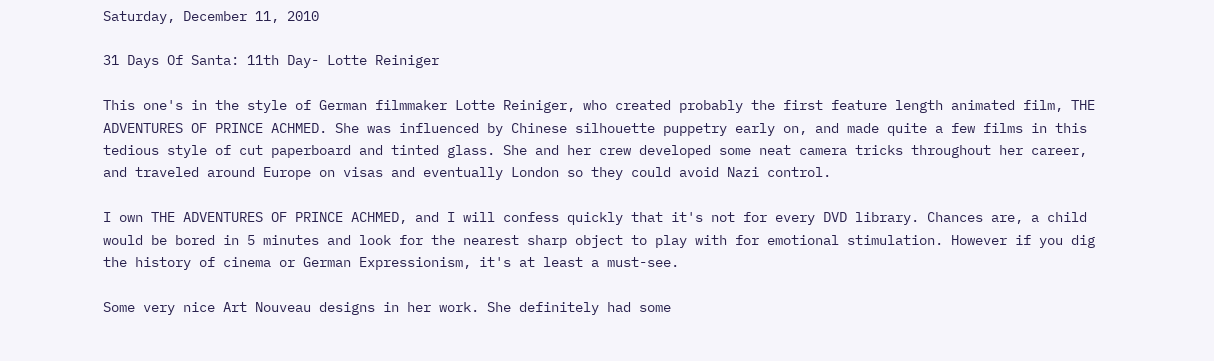Saturday, December 11, 2010

31 Days Of Santa: 11th Day- Lotte Reiniger

This one's in the style of German filmmaker Lotte Reiniger, who created probably the first feature length animated film, THE ADVENTURES OF PRINCE ACHMED. She was influenced by Chinese silhouette puppetry early on, and made quite a few films in this tedious style of cut paperboard and tinted glass. She and her crew developed some neat camera tricks throughout her career, and traveled around Europe on visas and eventually London so they could avoid Nazi control.

I own THE ADVENTURES OF PRINCE ACHMED, and I will confess quickly that it's not for every DVD library. Chances are, a child would be bored in 5 minutes and look for the nearest sharp object to play with for emotional stimulation. However if you dig the history of cinema or German Expressionism, it's at least a must-see.

Some very nice Art Nouveau designs in her work. She definitely had some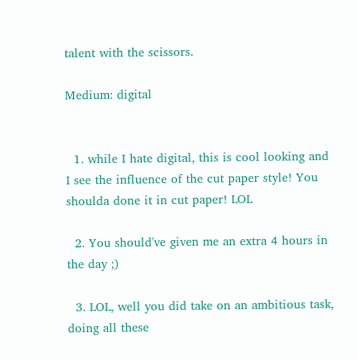talent with the scissors.

Medium: digital


  1. while I hate digital, this is cool looking and I see the influence of the cut paper style! You shoulda done it in cut paper! LOL

  2. You should've given me an extra 4 hours in the day ;)

  3. LOL, well you did take on an ambitious task, doing all these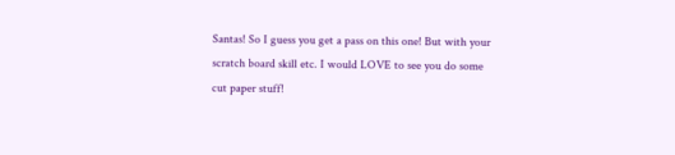Santas! So I guess you get a pass on this one! But with your scratch board skill etc. I would LOVE to see you do some cut paper stuff!